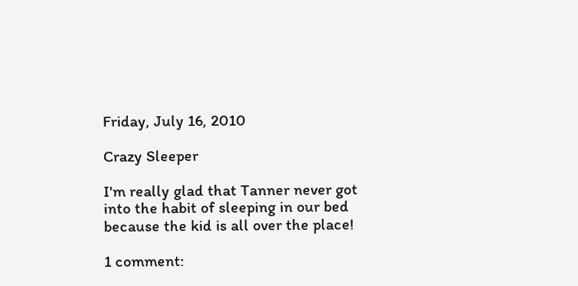Friday, July 16, 2010

Crazy Sleeper

I'm really glad that Tanner never got into the habit of sleeping in our bed because the kid is all over the place!

1 comment: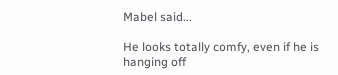Mabel said...

He looks totally comfy, even if he is hanging off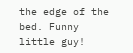the edge of the bed. Funny little guy!